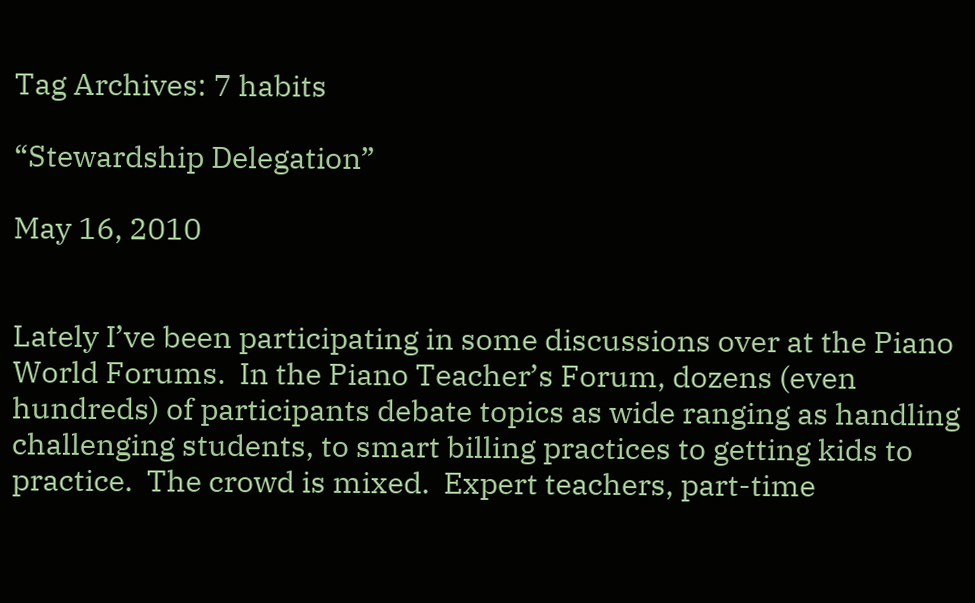Tag Archives: 7 habits

“Stewardship Delegation”

May 16, 2010


Lately I’ve been participating in some discussions over at the Piano World Forums.  In the Piano Teacher’s Forum, dozens (even hundreds) of participants debate topics as wide ranging as handling challenging students, to smart billing practices to getting kids to practice.  The crowd is mixed.  Expert teachers, part-time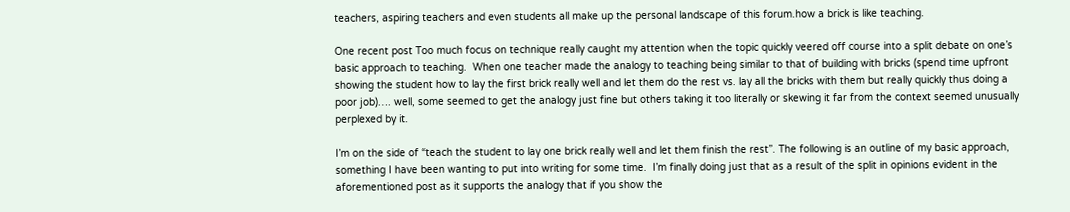teachers, aspiring teachers and even students all make up the personal landscape of this forum.how a brick is like teaching.

One recent post Too much focus on technique really caught my attention when the topic quickly veered off course into a split debate on one’s basic approach to teaching.  When one teacher made the analogy to teaching being similar to that of building with bricks (spend time upfront showing the student how to lay the first brick really well and let them do the rest vs. lay all the bricks with them but really quickly thus doing a poor job)…. well, some seemed to get the analogy just fine but others taking it too literally or skewing it far from the context seemed unusually perplexed by it.

I’m on the side of “teach the student to lay one brick really well and let them finish the rest”. The following is an outline of my basic approach, something I have been wanting to put into writing for some time.  I’m finally doing just that as a result of the split in opinions evident in the aforementioned post as it supports the analogy that if you show the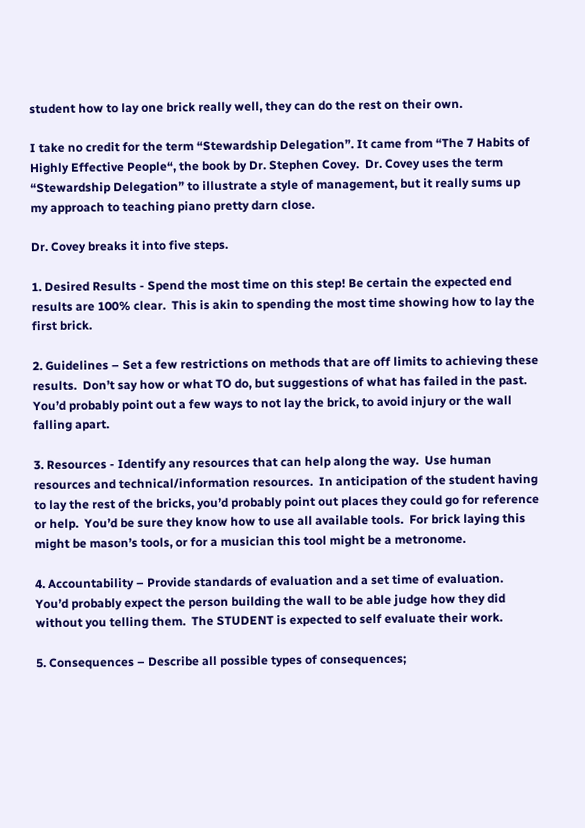student how to lay one brick really well, they can do the rest on their own.

I take no credit for the term “Stewardship Delegation”. It came from “The 7 Habits of Highly Effective People“, the book by Dr. Stephen Covey.  Dr. Covey uses the term “Stewardship Delegation” to illustrate a style of management, but it really sums up my approach to teaching piano pretty darn close.

Dr. Covey breaks it into five steps.

1. Desired Results - Spend the most time on this step! Be certain the expected end results are 100% clear.  This is akin to spending the most time showing how to lay the first brick.

2. Guidelines – Set a few restrictions on methods that are off limits to achieving these results.  Don’t say how or what TO do, but suggestions of what has failed in the past.  You’d probably point out a few ways to not lay the brick, to avoid injury or the wall falling apart.

3. Resources - Identify any resources that can help along the way.  Use human resources and technical/information resources.  In anticipation of the student having to lay the rest of the bricks, you’d probably point out places they could go for reference or help.  You’d be sure they know how to use all available tools.  For brick laying this might be mason’s tools, or for a musician this tool might be a metronome.

4. Accountability – Provide standards of evaluation and a set time of evaluation.  You’d probably expect the person building the wall to be able judge how they did without you telling them.  The STUDENT is expected to self evaluate their work.

5. Consequences – Describe all possible types of consequences;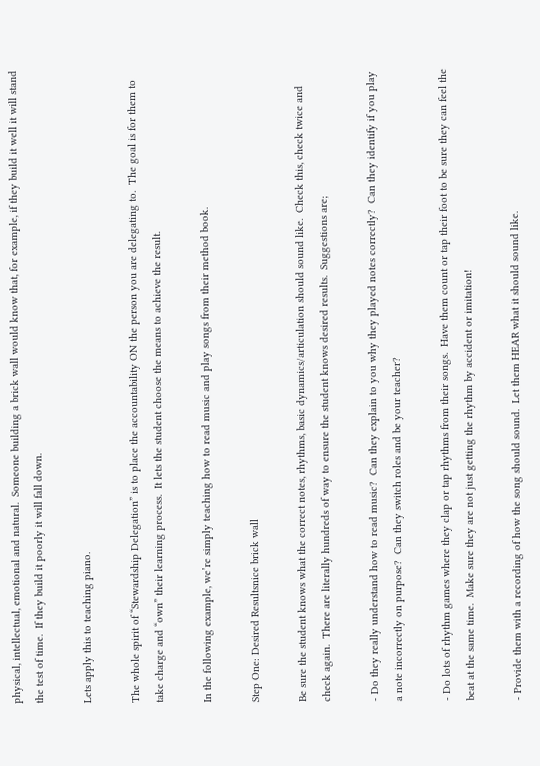physical, intellectual, emotional and natural.  Someone building a brick wall would know that, for example, if they build it well it will stand the test of time.  If they build it poorly it will fall down.

Lets apply this to teaching piano.

The whole spirit of “Stewardship Delegation” is to place the accountability ON the person you are delegating to.  The goal is for them to take charge and “own” their learning process.  It lets the student choose the means to achieve the result.

In the following example, we’re simply teaching how to read music and play songs from their method book.

Step One: Desired Resultsnice brick wall

Be sure the student knows what the correct notes, rhythms, basic dynamics/articulation should sound like.  Check this, check twice and check again.  There are literally hundreds of way to ensure the student knows desired results.  Suggestions are;

- Do they really understand how to read music?  Can they explain to you why they played notes correctly?  Can they identify if you play a note incorrectly on purpose?  Can they switch roles and be your teacher?

- Do lots of rhythm games where they clap or tap rhythms from their songs.  Have them count or tap their foot to be sure they can feel the beat at the same time.  Make sure they are not just getting the rhythm by accident or imitation!

- Provide them with a recording of how the song should sound.  Let them HEAR what it should sound like.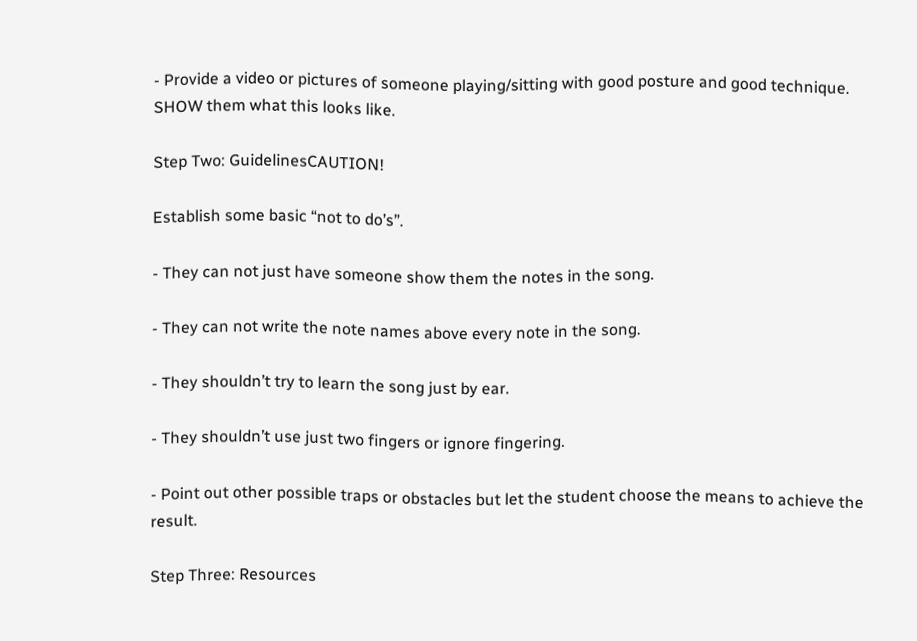- Provide a video or pictures of someone playing/sitting with good posture and good technique.  SHOW them what this looks like.

Step Two: GuidelinesCAUTION!

Establish some basic “not to do’s”.

- They can not just have someone show them the notes in the song.

- They can not write the note names above every note in the song.

- They shouldn’t try to learn the song just by ear.

- They shouldn’t use just two fingers or ignore fingering.

- Point out other possible traps or obstacles but let the student choose the means to achieve the result.

Step Three: Resources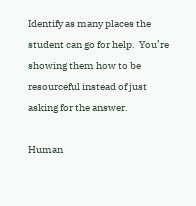Identify as many places the student can go for help.  You’re showing them how to be resourceful instead of just asking for the answer.

Human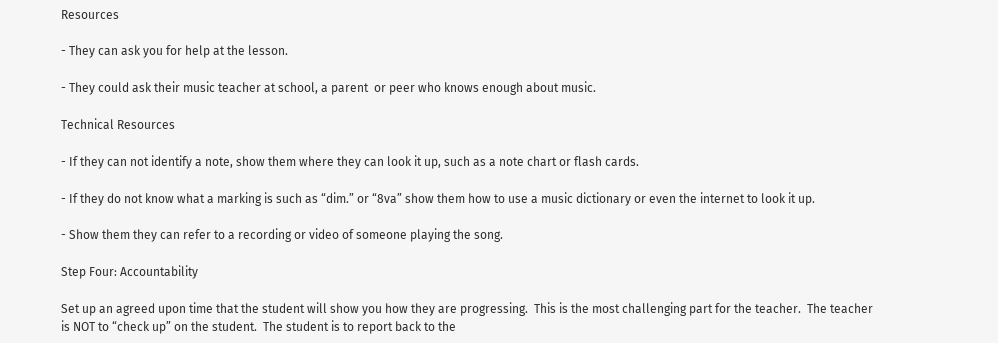Resources

- They can ask you for help at the lesson.

- They could ask their music teacher at school, a parent  or peer who knows enough about music.

Technical Resources

- If they can not identify a note, show them where they can look it up, such as a note chart or flash cards.

- If they do not know what a marking is such as “dim.” or “8va” show them how to use a music dictionary or even the internet to look it up.

- Show them they can refer to a recording or video of someone playing the song.

Step Four: Accountability

Set up an agreed upon time that the student will show you how they are progressing.  This is the most challenging part for the teacher.  The teacher is NOT to “check up” on the student.  The student is to report back to the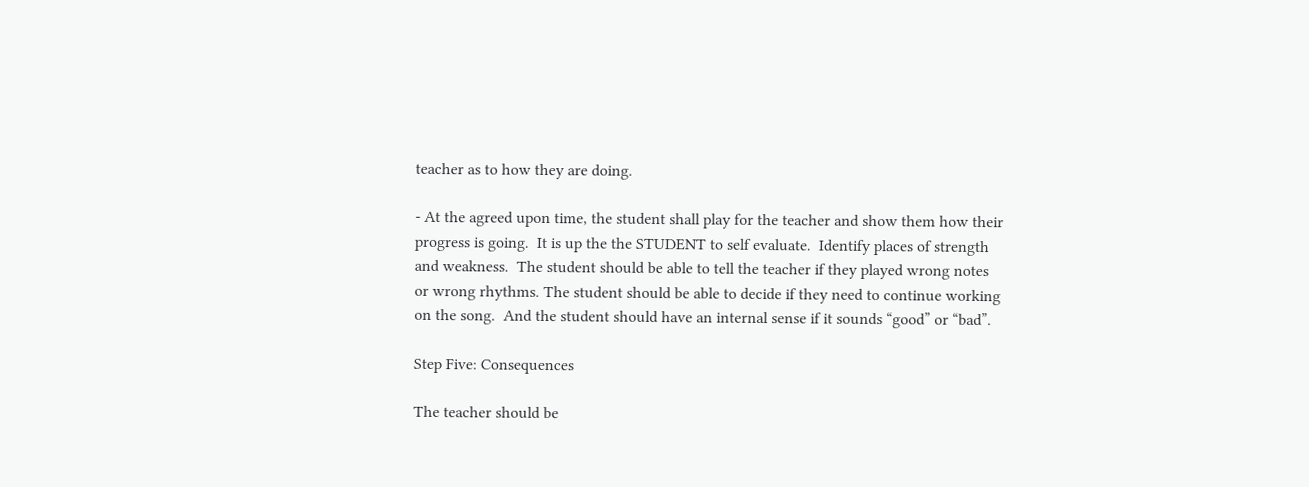teacher as to how they are doing.

- At the agreed upon time, the student shall play for the teacher and show them how their progress is going.  It is up the the STUDENT to self evaluate.  Identify places of strength and weakness.  The student should be able to tell the teacher if they played wrong notes or wrong rhythms. The student should be able to decide if they need to continue working on the song.  And the student should have an internal sense if it sounds “good” or “bad”.

Step Five: Consequences

The teacher should be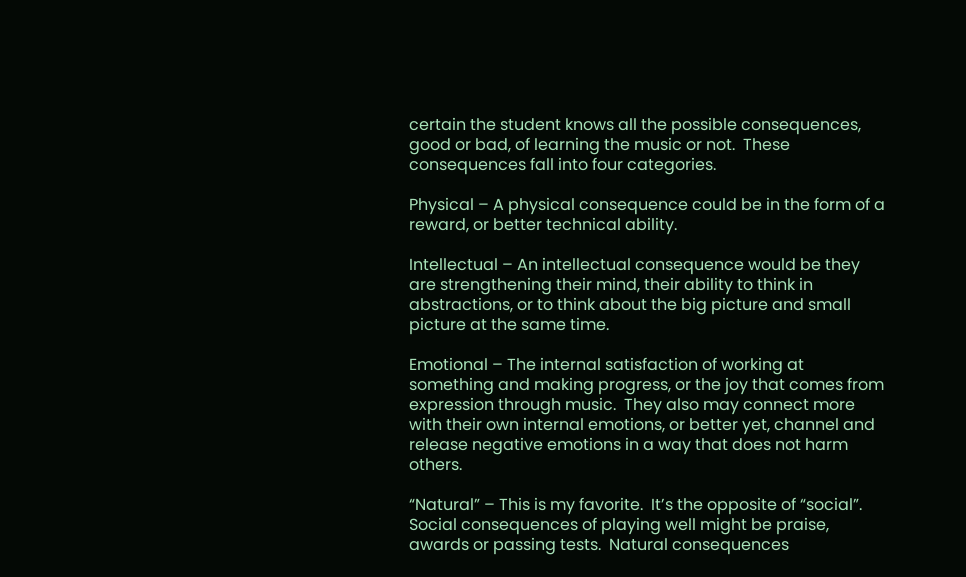certain the student knows all the possible consequences, good or bad, of learning the music or not.  These consequences fall into four categories.

Physical – A physical consequence could be in the form of a reward, or better technical ability.

Intellectual – An intellectual consequence would be they are strengthening their mind, their ability to think in abstractions, or to think about the big picture and small picture at the same time.

Emotional – The internal satisfaction of working at something and making progress, or the joy that comes from expression through music.  They also may connect more with their own internal emotions, or better yet, channel and release negative emotions in a way that does not harm others.

“Natural” – This is my favorite.  It’s the opposite of “social”.  Social consequences of playing well might be praise, awards or passing tests.  Natural consequences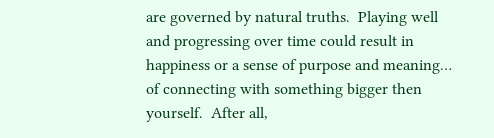are governed by natural truths.  Playing well and progressing over time could result in happiness or a sense of purpose and meaning… of connecting with something bigger then yourself.  After all,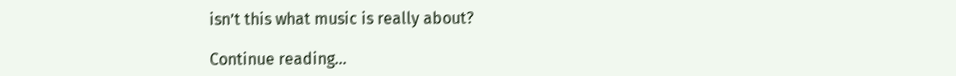isn’t this what music is really about?

Continue reading...